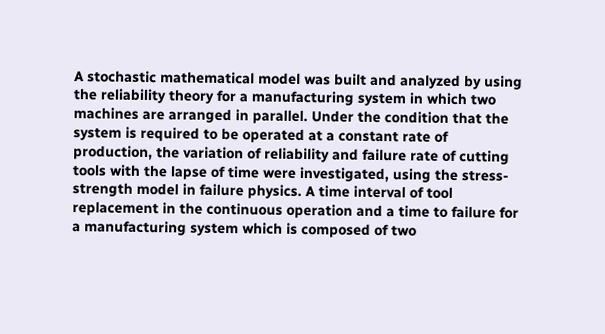A stochastic mathematical model was built and analyzed by using the reliability theory for a manufacturing system in which two machines are arranged in parallel. Under the condition that the system is required to be operated at a constant rate of production, the variation of reliability and failure rate of cutting tools with the lapse of time were investigated, using the stress-strength model in failure physics. A time interval of tool replacement in the continuous operation and a time to failure for a manufacturing system which is composed of two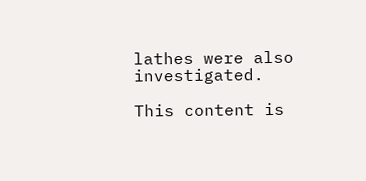lathes were also investigated.

This content is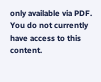only available via PDF.
You do not currently have access to this content.